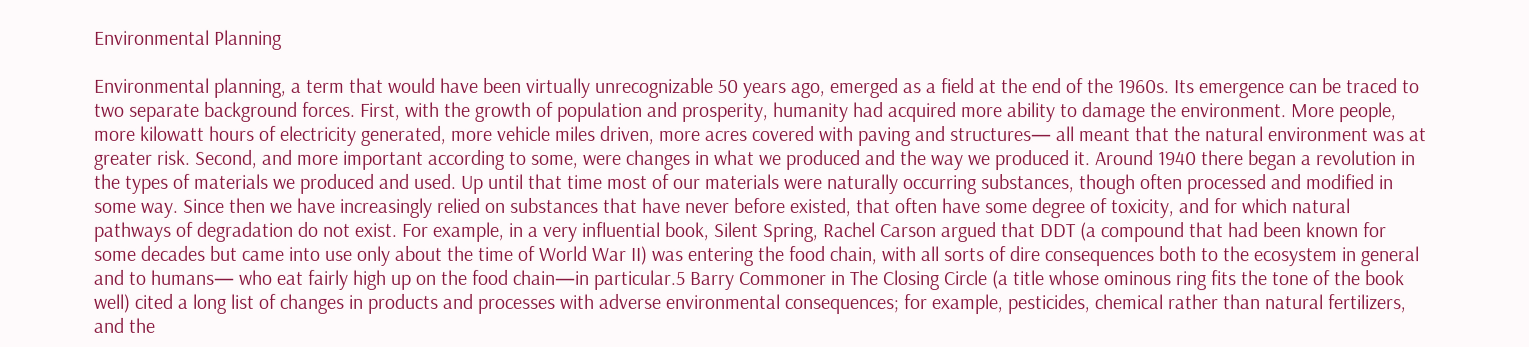Environmental Planning

Environmental planning, a term that would have been virtually unrecognizable 50 years ago, emerged as a field at the end of the 1960s. Its emergence can be traced to two separate background forces. First, with the growth of population and prosperity, humanity had acquired more ability to damage the environment. More people, more kilowatt hours of electricity generated, more vehicle miles driven, more acres covered with paving and structures— all meant that the natural environment was at greater risk. Second, and more important according to some, were changes in what we produced and the way we produced it. Around 1940 there began a revolution in the types of materials we produced and used. Up until that time most of our materials were naturally occurring substances, though often processed and modified in some way. Since then we have increasingly relied on substances that have never before existed, that often have some degree of toxicity, and for which natural pathways of degradation do not exist. For example, in a very influential book, Silent Spring, Rachel Carson argued that DDT (a compound that had been known for some decades but came into use only about the time of World War II) was entering the food chain, with all sorts of dire consequences both to the ecosystem in general and to humans— who eat fairly high up on the food chain—in particular.5 Barry Commoner in The Closing Circle (a title whose ominous ring fits the tone of the book well) cited a long list of changes in products and processes with adverse environmental consequences; for example, pesticides, chemical rather than natural fertilizers, and the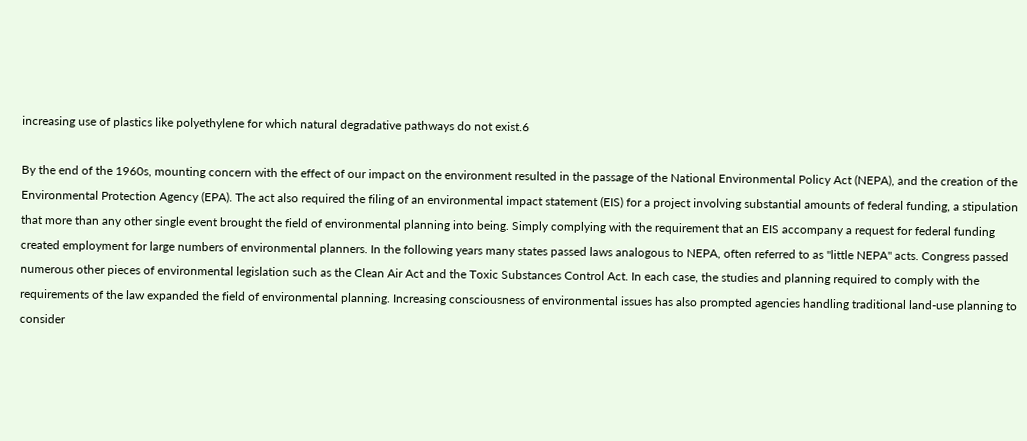increasing use of plastics like polyethylene for which natural degradative pathways do not exist.6

By the end of the 1960s, mounting concern with the effect of our impact on the environment resulted in the passage of the National Environmental Policy Act (NEPA), and the creation of the Environmental Protection Agency (EPA). The act also required the filing of an environmental impact statement (EIS) for a project involving substantial amounts of federal funding, a stipulation that more than any other single event brought the field of environmental planning into being. Simply complying with the requirement that an EIS accompany a request for federal funding created employment for large numbers of environmental planners. In the following years many states passed laws analogous to NEPA, often referred to as "little NEPA" acts. Congress passed numerous other pieces of environmental legislation such as the Clean Air Act and the Toxic Substances Control Act. In each case, the studies and planning required to comply with the requirements of the law expanded the field of environmental planning. Increasing consciousness of environmental issues has also prompted agencies handling traditional land-use planning to consider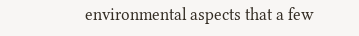environmental aspects that a few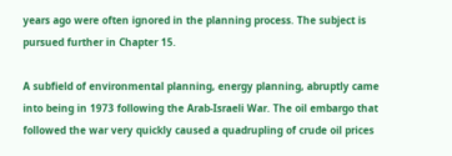years ago were often ignored in the planning process. The subject is pursued further in Chapter 15.

A subfield of environmental planning, energy planning, abruptly came into being in 1973 following the Arab-Israeli War. The oil embargo that followed the war very quickly caused a quadrupling of crude oil prices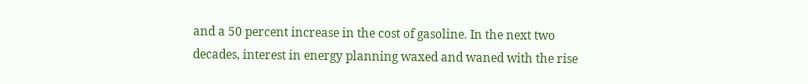and a 50 percent increase in the cost of gasoline. In the next two decades, interest in energy planning waxed and waned with the rise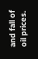and fall of oil prices.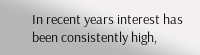In recent years interest has been consistently high,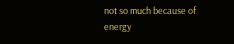not so much because of energy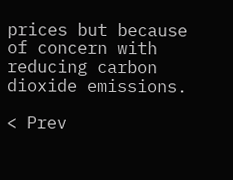prices but because of concern with reducing carbon dioxide emissions.

< Prev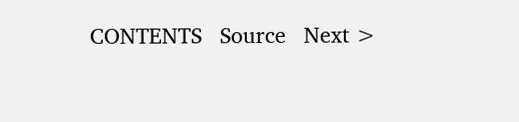CONTENTS   Source   Next >